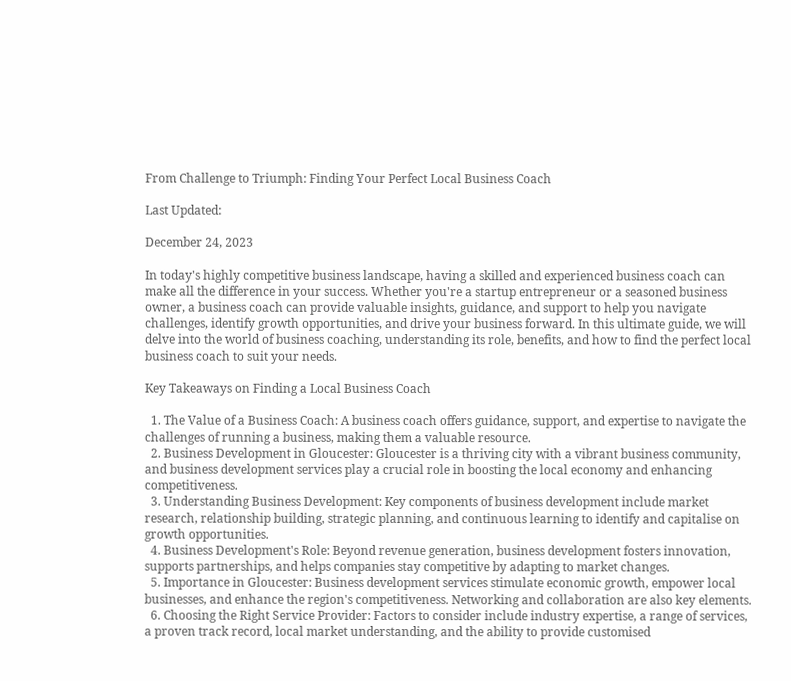From Challenge to Triumph: Finding Your Perfect Local Business Coach

Last Updated:

December 24, 2023

In today's highly competitive business landscape, having a skilled and experienced business coach can make all the difference in your success. Whether you're a startup entrepreneur or a seasoned business owner, a business coach can provide valuable insights, guidance, and support to help you navigate challenges, identify growth opportunities, and drive your business forward. In this ultimate guide, we will delve into the world of business coaching, understanding its role, benefits, and how to find the perfect local business coach to suit your needs.

Key Takeaways on Finding a Local Business Coach

  1. The Value of a Business Coach: A business coach offers guidance, support, and expertise to navigate the challenges of running a business, making them a valuable resource.
  2. Business Development in Gloucester: Gloucester is a thriving city with a vibrant business community, and business development services play a crucial role in boosting the local economy and enhancing competitiveness.
  3. Understanding Business Development: Key components of business development include market research, relationship building, strategic planning, and continuous learning to identify and capitalise on growth opportunities.
  4. Business Development's Role: Beyond revenue generation, business development fosters innovation, supports partnerships, and helps companies stay competitive by adapting to market changes.
  5. Importance in Gloucester: Business development services stimulate economic growth, empower local businesses, and enhance the region's competitiveness. Networking and collaboration are also key elements.
  6. Choosing the Right Service Provider: Factors to consider include industry expertise, a range of services, a proven track record, local market understanding, and the ability to provide customised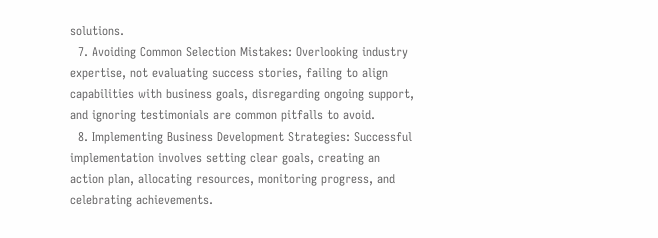solutions.
  7. Avoiding Common Selection Mistakes: Overlooking industry expertise, not evaluating success stories, failing to align capabilities with business goals, disregarding ongoing support, and ignoring testimonials are common pitfalls to avoid.
  8. Implementing Business Development Strategies: Successful implementation involves setting clear goals, creating an action plan, allocating resources, monitoring progress, and celebrating achievements.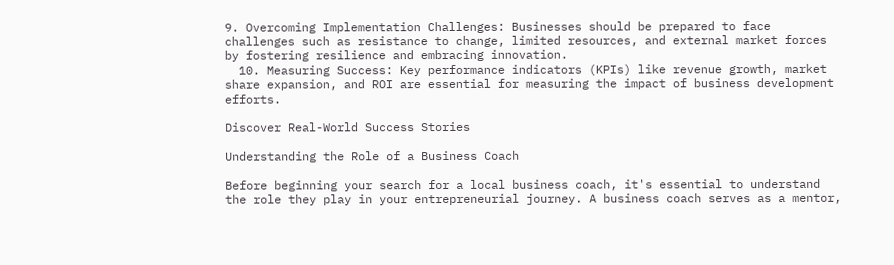9. Overcoming Implementation Challenges: Businesses should be prepared to face challenges such as resistance to change, limited resources, and external market forces by fostering resilience and embracing innovation.
  10. Measuring Success: Key performance indicators (KPIs) like revenue growth, market share expansion, and ROI are essential for measuring the impact of business development efforts.

Discover Real-World Success Stories

Understanding the Role of a Business Coach

Before beginning your search for a local business coach, it's essential to understand the role they play in your entrepreneurial journey. A business coach serves as a mentor,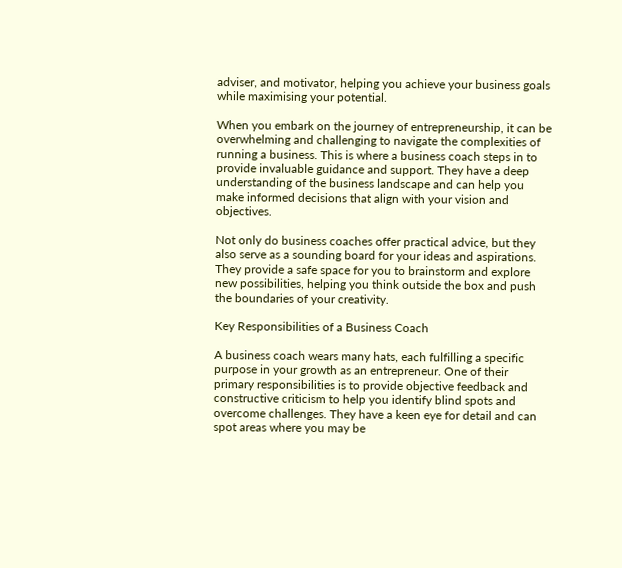adviser, and motivator, helping you achieve your business goals while maximising your potential.

When you embark on the journey of entrepreneurship, it can be overwhelming and challenging to navigate the complexities of running a business. This is where a business coach steps in to provide invaluable guidance and support. They have a deep understanding of the business landscape and can help you make informed decisions that align with your vision and objectives.

Not only do business coaches offer practical advice, but they also serve as a sounding board for your ideas and aspirations. They provide a safe space for you to brainstorm and explore new possibilities, helping you think outside the box and push the boundaries of your creativity.

Key Responsibilities of a Business Coach

A business coach wears many hats, each fulfilling a specific purpose in your growth as an entrepreneur. One of their primary responsibilities is to provide objective feedback and constructive criticism to help you identify blind spots and overcome challenges. They have a keen eye for detail and can spot areas where you may be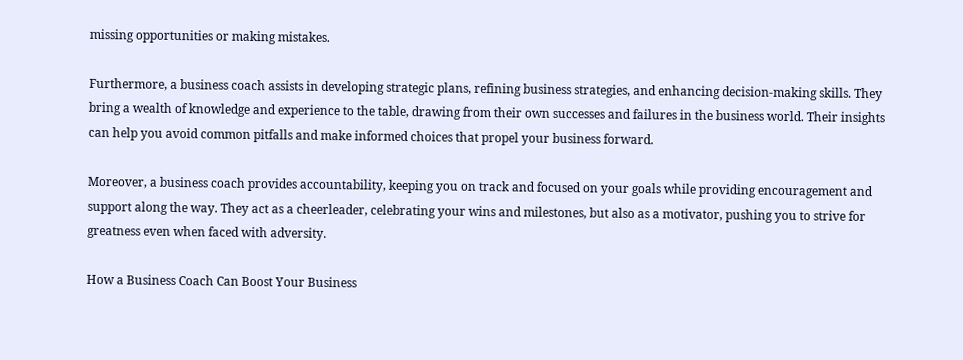missing opportunities or making mistakes.

Furthermore, a business coach assists in developing strategic plans, refining business strategies, and enhancing decision-making skills. They bring a wealth of knowledge and experience to the table, drawing from their own successes and failures in the business world. Their insights can help you avoid common pitfalls and make informed choices that propel your business forward.

Moreover, a business coach provides accountability, keeping you on track and focused on your goals while providing encouragement and support along the way. They act as a cheerleader, celebrating your wins and milestones, but also as a motivator, pushing you to strive for greatness even when faced with adversity.

How a Business Coach Can Boost Your Business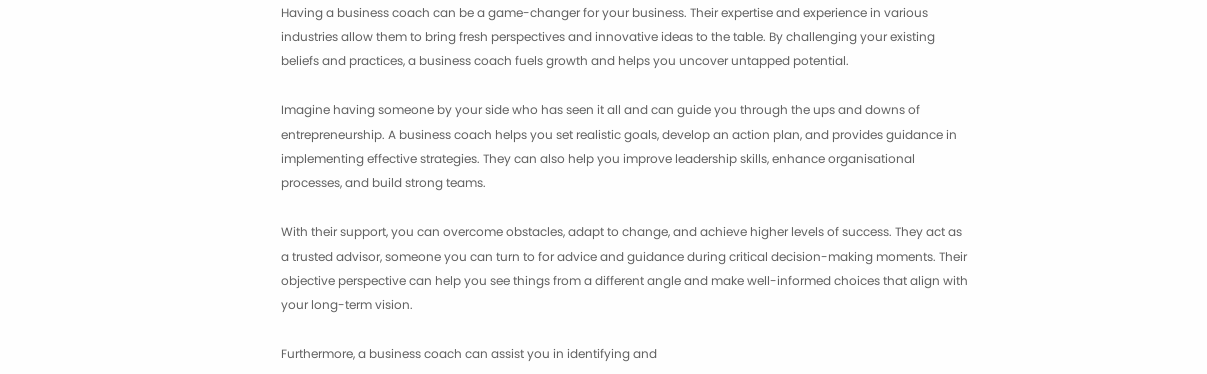Having a business coach can be a game-changer for your business. Their expertise and experience in various industries allow them to bring fresh perspectives and innovative ideas to the table. By challenging your existing beliefs and practices, a business coach fuels growth and helps you uncover untapped potential.

Imagine having someone by your side who has seen it all and can guide you through the ups and downs of entrepreneurship. A business coach helps you set realistic goals, develop an action plan, and provides guidance in implementing effective strategies. They can also help you improve leadership skills, enhance organisational processes, and build strong teams.

With their support, you can overcome obstacles, adapt to change, and achieve higher levels of success. They act as a trusted advisor, someone you can turn to for advice and guidance during critical decision-making moments. Their objective perspective can help you see things from a different angle and make well-informed choices that align with your long-term vision.

Furthermore, a business coach can assist you in identifying and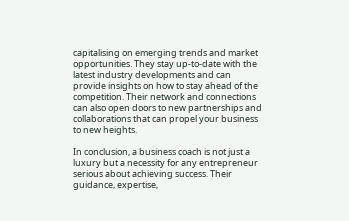capitalising on emerging trends and market opportunities. They stay up-to-date with the latest industry developments and can provide insights on how to stay ahead of the competition. Their network and connections can also open doors to new partnerships and collaborations that can propel your business to new heights.

In conclusion, a business coach is not just a luxury but a necessity for any entrepreneur serious about achieving success. Their guidance, expertise,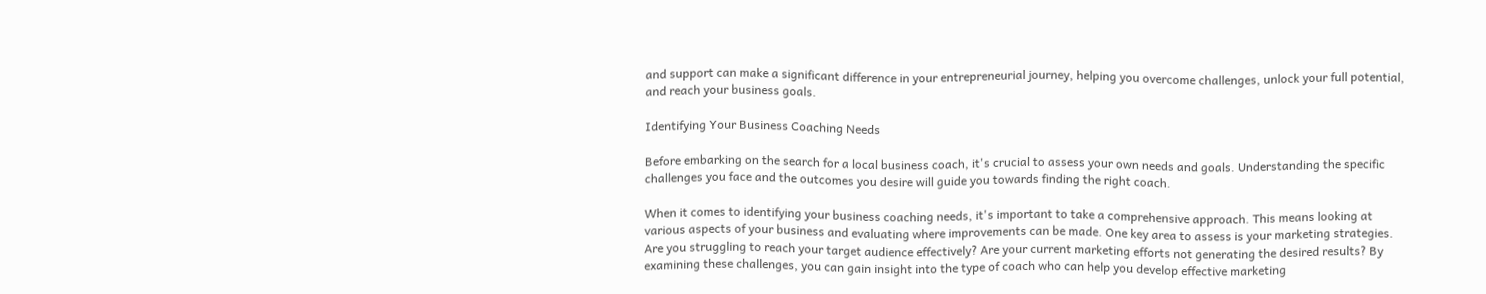and support can make a significant difference in your entrepreneurial journey, helping you overcome challenges, unlock your full potential, and reach your business goals.

Identifying Your Business Coaching Needs

Before embarking on the search for a local business coach, it's crucial to assess your own needs and goals. Understanding the specific challenges you face and the outcomes you desire will guide you towards finding the right coach.

When it comes to identifying your business coaching needs, it's important to take a comprehensive approach. This means looking at various aspects of your business and evaluating where improvements can be made. One key area to assess is your marketing strategies. Are you struggling to reach your target audience effectively? Are your current marketing efforts not generating the desired results? By examining these challenges, you can gain insight into the type of coach who can help you develop effective marketing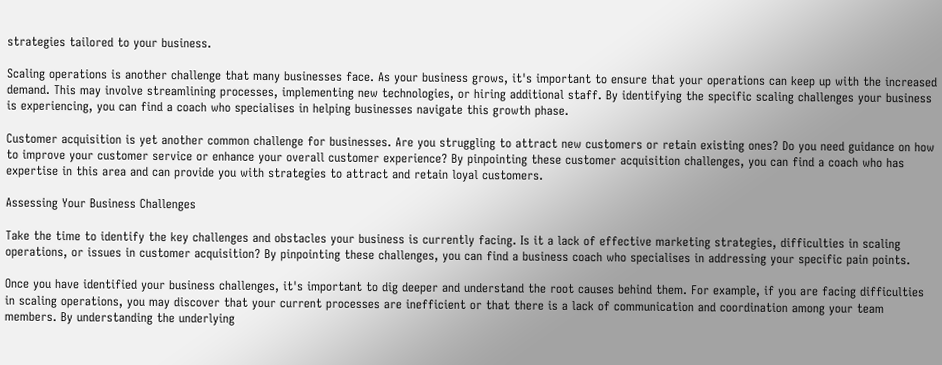strategies tailored to your business.

Scaling operations is another challenge that many businesses face. As your business grows, it's important to ensure that your operations can keep up with the increased demand. This may involve streamlining processes, implementing new technologies, or hiring additional staff. By identifying the specific scaling challenges your business is experiencing, you can find a coach who specialises in helping businesses navigate this growth phase.

Customer acquisition is yet another common challenge for businesses. Are you struggling to attract new customers or retain existing ones? Do you need guidance on how to improve your customer service or enhance your overall customer experience? By pinpointing these customer acquisition challenges, you can find a coach who has expertise in this area and can provide you with strategies to attract and retain loyal customers.

Assessing Your Business Challenges

Take the time to identify the key challenges and obstacles your business is currently facing. Is it a lack of effective marketing strategies, difficulties in scaling operations, or issues in customer acquisition? By pinpointing these challenges, you can find a business coach who specialises in addressing your specific pain points.

Once you have identified your business challenges, it's important to dig deeper and understand the root causes behind them. For example, if you are facing difficulties in scaling operations, you may discover that your current processes are inefficient or that there is a lack of communication and coordination among your team members. By understanding the underlying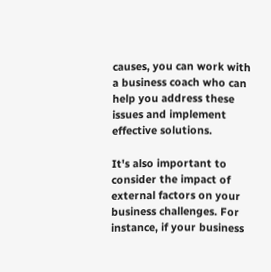causes, you can work with a business coach who can help you address these issues and implement effective solutions.

It's also important to consider the impact of external factors on your business challenges. For instance, if your business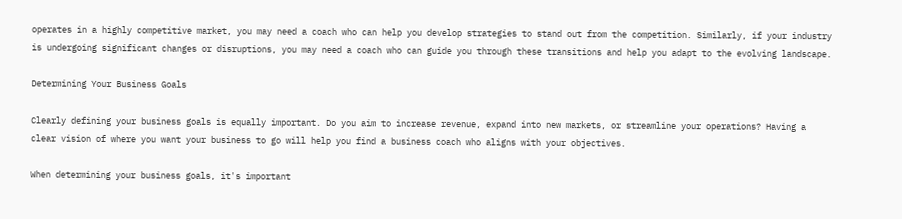operates in a highly competitive market, you may need a coach who can help you develop strategies to stand out from the competition. Similarly, if your industry is undergoing significant changes or disruptions, you may need a coach who can guide you through these transitions and help you adapt to the evolving landscape.

Determining Your Business Goals

Clearly defining your business goals is equally important. Do you aim to increase revenue, expand into new markets, or streamline your operations? Having a clear vision of where you want your business to go will help you find a business coach who aligns with your objectives.

When determining your business goals, it's important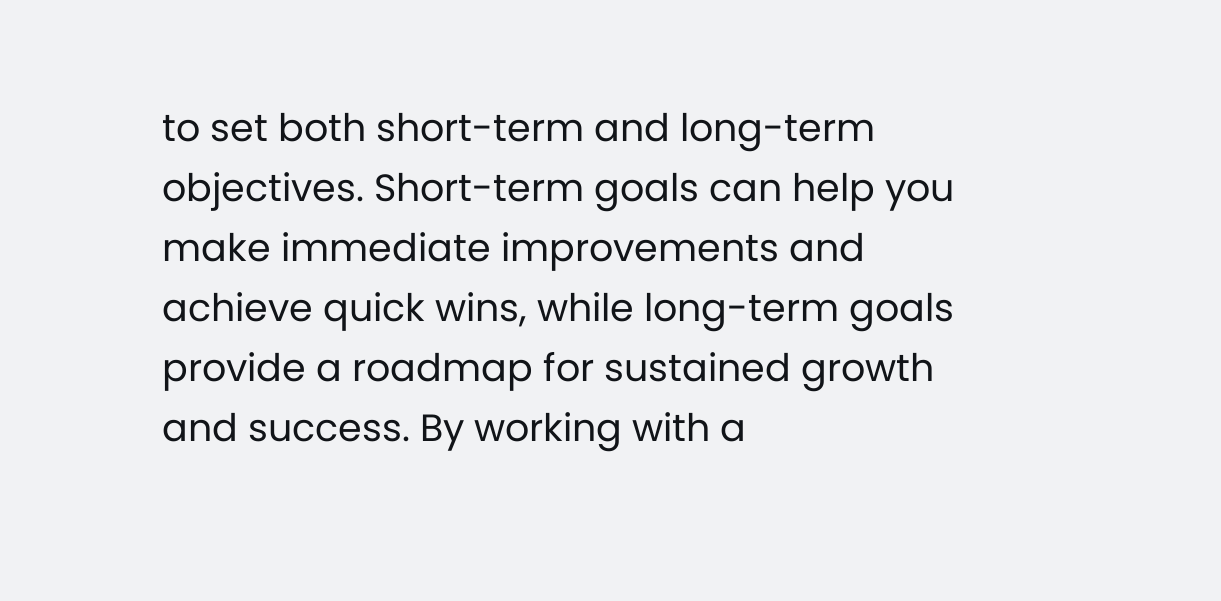to set both short-term and long-term objectives. Short-term goals can help you make immediate improvements and achieve quick wins, while long-term goals provide a roadmap for sustained growth and success. By working with a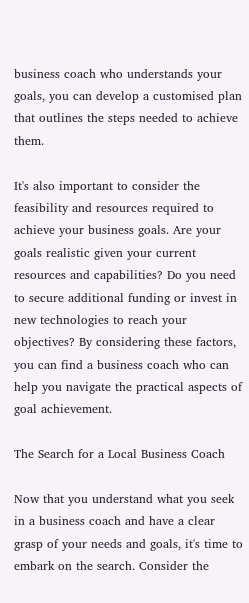business coach who understands your goals, you can develop a customised plan that outlines the steps needed to achieve them.

It's also important to consider the feasibility and resources required to achieve your business goals. Are your goals realistic given your current resources and capabilities? Do you need to secure additional funding or invest in new technologies to reach your objectives? By considering these factors, you can find a business coach who can help you navigate the practical aspects of goal achievement.

The Search for a Local Business Coach

Now that you understand what you seek in a business coach and have a clear grasp of your needs and goals, it's time to embark on the search. Consider the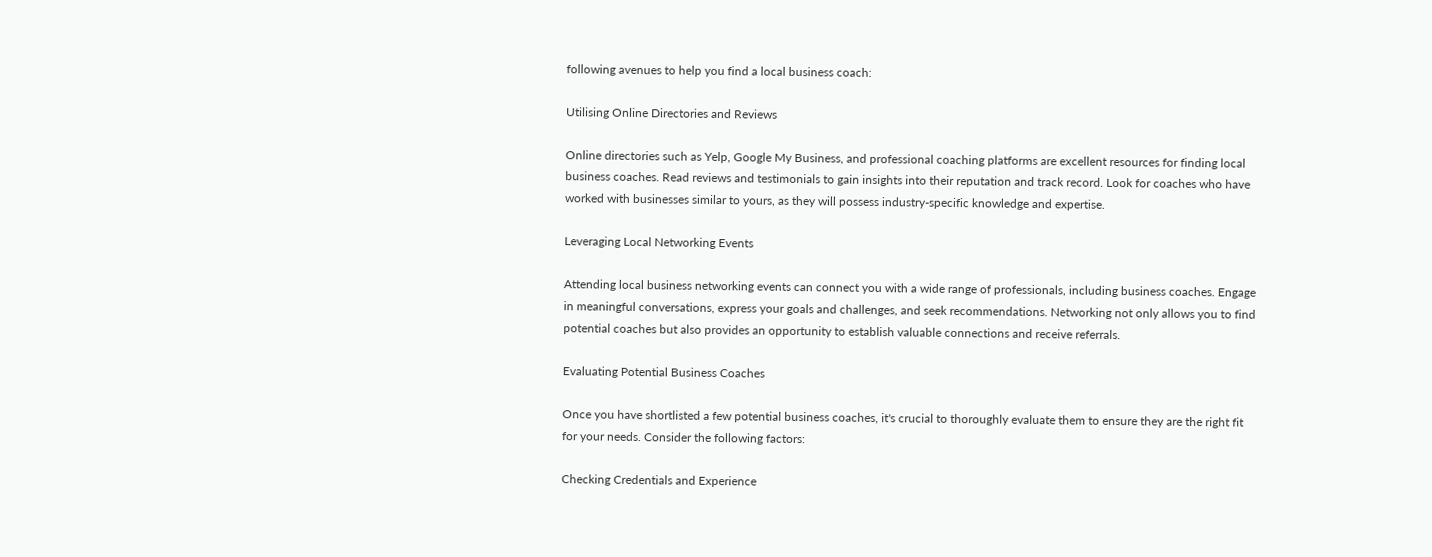following avenues to help you find a local business coach:

Utilising Online Directories and Reviews

Online directories such as Yelp, Google My Business, and professional coaching platforms are excellent resources for finding local business coaches. Read reviews and testimonials to gain insights into their reputation and track record. Look for coaches who have worked with businesses similar to yours, as they will possess industry-specific knowledge and expertise.

Leveraging Local Networking Events

Attending local business networking events can connect you with a wide range of professionals, including business coaches. Engage in meaningful conversations, express your goals and challenges, and seek recommendations. Networking not only allows you to find potential coaches but also provides an opportunity to establish valuable connections and receive referrals.

Evaluating Potential Business Coaches

Once you have shortlisted a few potential business coaches, it's crucial to thoroughly evaluate them to ensure they are the right fit for your needs. Consider the following factors:

Checking Credentials and Experience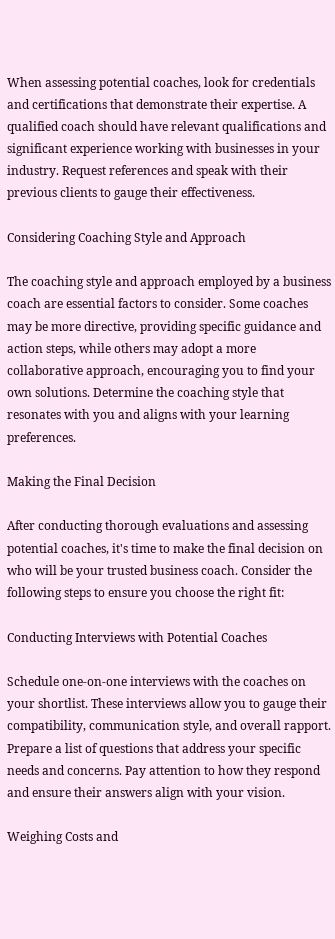When assessing potential coaches, look for credentials and certifications that demonstrate their expertise. A qualified coach should have relevant qualifications and significant experience working with businesses in your industry. Request references and speak with their previous clients to gauge their effectiveness.

Considering Coaching Style and Approach

The coaching style and approach employed by a business coach are essential factors to consider. Some coaches may be more directive, providing specific guidance and action steps, while others may adopt a more collaborative approach, encouraging you to find your own solutions. Determine the coaching style that resonates with you and aligns with your learning preferences.

Making the Final Decision

After conducting thorough evaluations and assessing potential coaches, it's time to make the final decision on who will be your trusted business coach. Consider the following steps to ensure you choose the right fit:

Conducting Interviews with Potential Coaches

Schedule one-on-one interviews with the coaches on your shortlist. These interviews allow you to gauge their compatibility, communication style, and overall rapport. Prepare a list of questions that address your specific needs and concerns. Pay attention to how they respond and ensure their answers align with your vision.

Weighing Costs and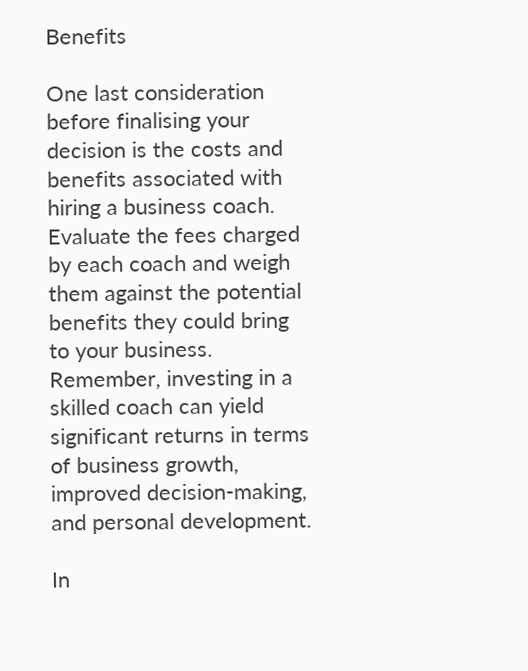Benefits

One last consideration before finalising your decision is the costs and benefits associated with hiring a business coach. Evaluate the fees charged by each coach and weigh them against the potential benefits they could bring to your business. Remember, investing in a skilled coach can yield significant returns in terms of business growth, improved decision-making, and personal development.

In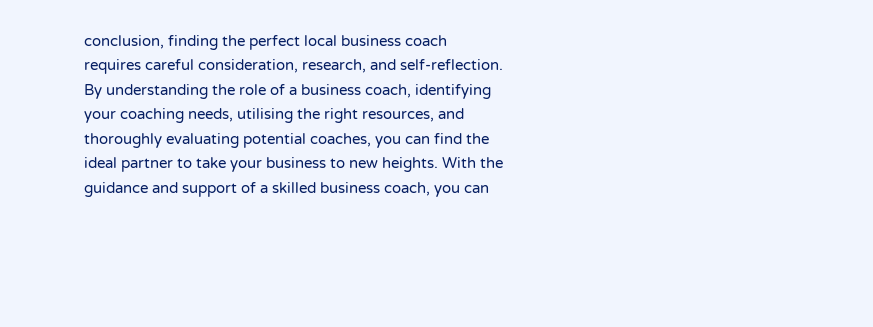conclusion, finding the perfect local business coach requires careful consideration, research, and self-reflection. By understanding the role of a business coach, identifying your coaching needs, utilising the right resources, and thoroughly evaluating potential coaches, you can find the ideal partner to take your business to new heights. With the guidance and support of a skilled business coach, you can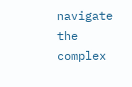navigate the complex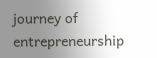journey of entrepreneurship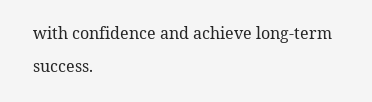with confidence and achieve long-term success.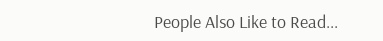People Also Like to Read...